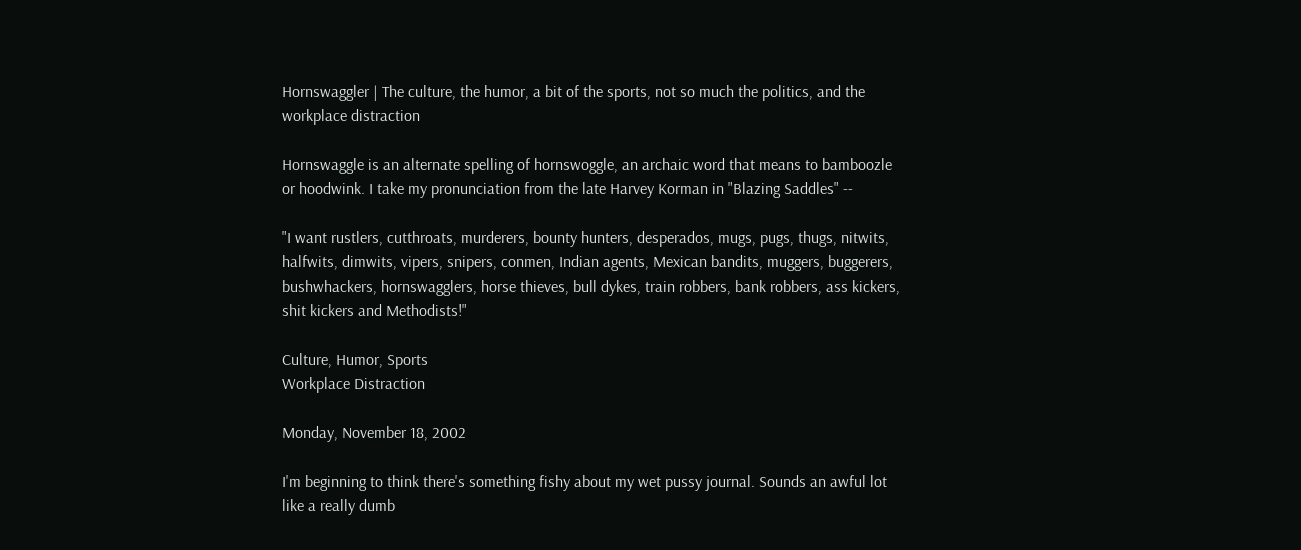Hornswaggler | The culture, the humor, a bit of the sports, not so much the politics, and the workplace distraction

Hornswaggle is an alternate spelling of hornswoggle, an archaic word that means to bamboozle or hoodwink. I take my pronunciation from the late Harvey Korman in "Blazing Saddles" --

"I want rustlers, cutthroats, murderers, bounty hunters, desperados, mugs, pugs, thugs, nitwits, halfwits, dimwits, vipers, snipers, conmen, Indian agents, Mexican bandits, muggers, buggerers, bushwhackers, hornswagglers, horse thieves, bull dykes, train robbers, bank robbers, ass kickers, shit kickers and Methodists!"

Culture, Humor, Sports
Workplace Distraction

Monday, November 18, 2002

I'm beginning to think there's something fishy about my wet pussy journal. Sounds an awful lot like a really dumb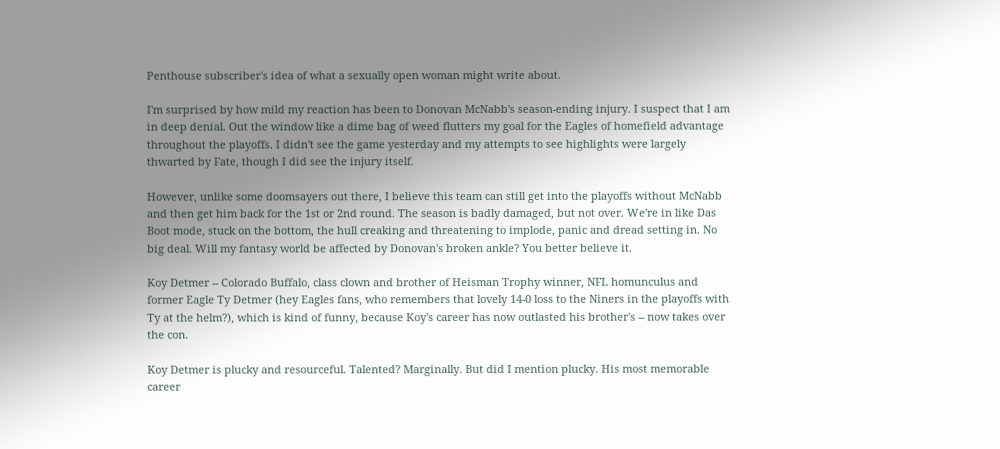Penthouse subscriber's idea of what a sexually open woman might write about.

I'm surprised by how mild my reaction has been to Donovan McNabb's season-ending injury. I suspect that I am in deep denial. Out the window like a dime bag of weed flutters my goal for the Eagles of homefield advantage throughout the playoffs. I didn't see the game yesterday and my attempts to see highlights were largely thwarted by Fate, though I did see the injury itself.

However, unlike some doomsayers out there, I believe this team can still get into the playoffs without McNabb and then get him back for the 1st or 2nd round. The season is badly damaged, but not over. We're in like Das Boot mode, stuck on the bottom, the hull creaking and threatening to implode, panic and dread setting in. No big deal. Will my fantasy world be affected by Donovan's broken ankle? You better believe it.

Koy Detmer -- Colorado Buffalo, class clown and brother of Heisman Trophy winner, NFL homunculus and former Eagle Ty Detmer (hey Eagles fans, who remembers that lovely 14-0 loss to the Niners in the playoffs with Ty at the helm?), which is kind of funny, because Koy's career has now outlasted his brother's -- now takes over the con.

Koy Detmer is plucky and resourceful. Talented? Marginally. But did I mention plucky. His most memorable career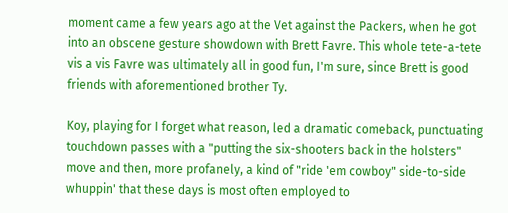moment came a few years ago at the Vet against the Packers, when he got into an obscene gesture showdown with Brett Favre. This whole tete-a-tete vis a vis Favre was ultimately all in good fun, I'm sure, since Brett is good friends with aforementioned brother Ty.

Koy, playing for I forget what reason, led a dramatic comeback, punctuating touchdown passes with a "putting the six-shooters back in the holsters" move and then, more profanely, a kind of "ride 'em cowboy" side-to-side whuppin' that these days is most often employed to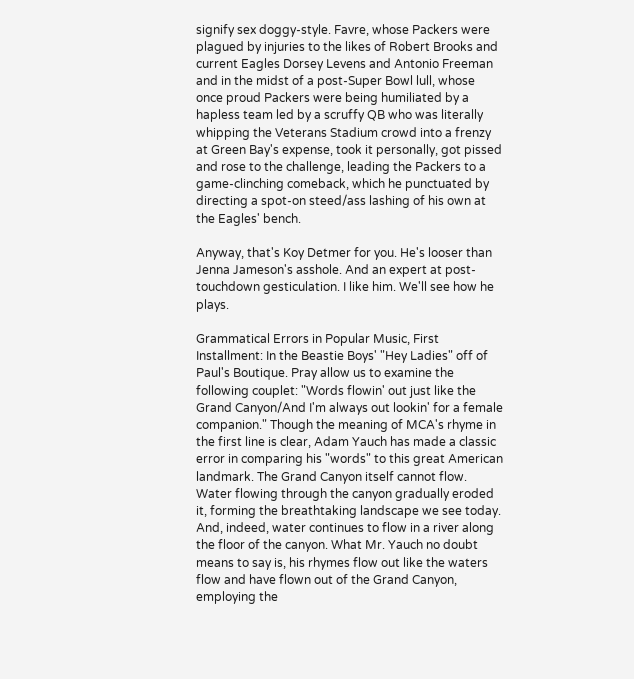signify sex doggy-style. Favre, whose Packers were plagued by injuries to the likes of Robert Brooks and current Eagles Dorsey Levens and Antonio Freeman and in the midst of a post-Super Bowl lull, whose once proud Packers were being humiliated by a hapless team led by a scruffy QB who was literally whipping the Veterans Stadium crowd into a frenzy at Green Bay's expense, took it personally, got pissed and rose to the challenge, leading the Packers to a game-clinching comeback, which he punctuated by directing a spot-on steed/ass lashing of his own at the Eagles' bench.

Anyway, that's Koy Detmer for you. He's looser than Jenna Jameson's asshole. And an expert at post-touchdown gesticulation. I like him. We'll see how he plays.

Grammatical Errors in Popular Music, First Installment: In the Beastie Boys' "Hey Ladies" off of Paul's Boutique. Pray allow us to examine the following couplet: "Words flowin' out just like the Grand Canyon/And I'm always out lookin' for a female companion." Though the meaning of MCA's rhyme in the first line is clear, Adam Yauch has made a classic error in comparing his "words" to this great American landmark. The Grand Canyon itself cannot flow. Water flowing through the canyon gradually eroded it, forming the breathtaking landscape we see today. And, indeed, water continues to flow in a river along the floor of the canyon. What Mr. Yauch no doubt means to say is, his rhymes flow out like the waters flow and have flown out of the Grand Canyon, employing the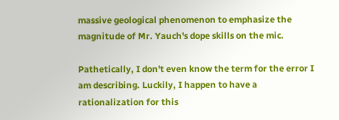massive geological phenomenon to emphasize the magnitude of Mr. Yauch's dope skills on the mic.

Pathetically, I don't even know the term for the error I am describing. Luckily, I happen to have a rationalization for this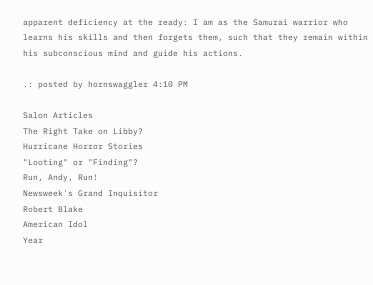apparent deficiency at the ready: I am as the Samurai warrior who learns his skills and then forgets them, such that they remain within his subconscious mind and guide his actions.

.: posted by hornswaggler 4:10 PM

Salon Articles
The Right Take on Libby?
Hurricane Horror Stories
"Looting" or "Finding"?
Run, Andy, Run!
Newsweek's Grand Inquisitor
Robert Blake
American Idol
Year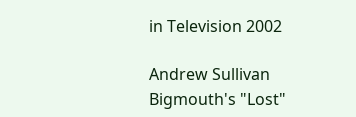in Television 2002

Andrew Sullivan
Bigmouth's "Lost"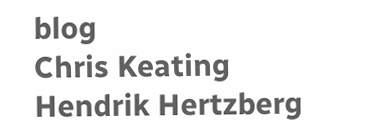blog
Chris Keating
Hendrik Hertzberg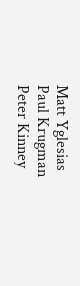Matt Yglesias
Paul Krugman
Peter Kinney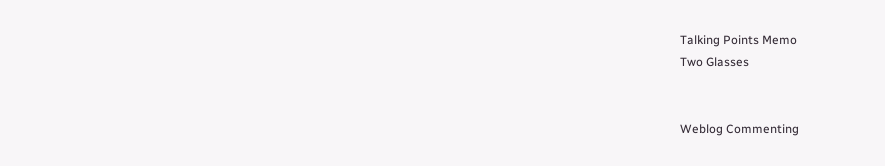Talking Points Memo
Two Glasses


Weblog Commenting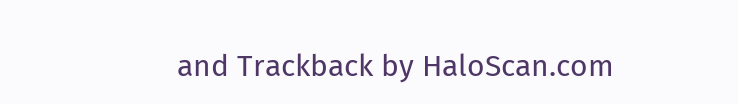and Trackback by HaloScan.com